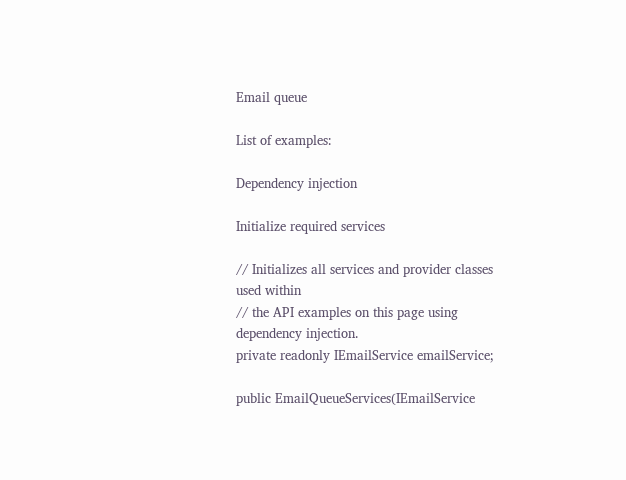Email queue

List of examples:

Dependency injection

Initialize required services

// Initializes all services and provider classes used within
// the API examples on this page using dependency injection.
private readonly IEmailService emailService;

public EmailQueueServices(IEmailService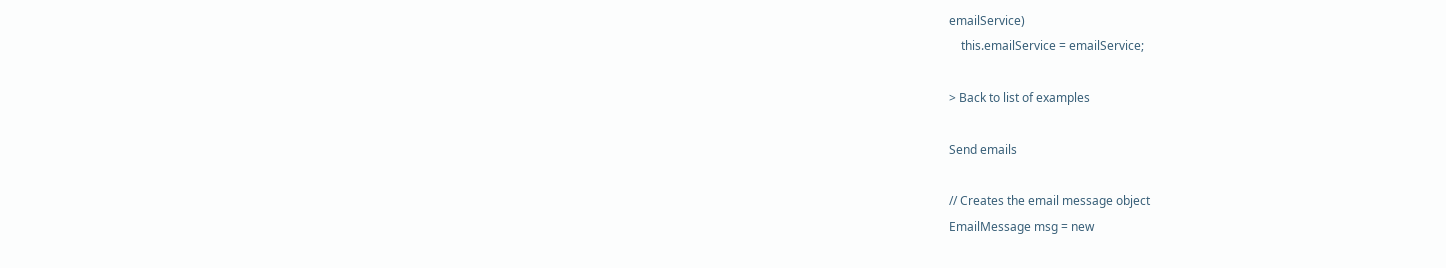emailService)
    this.emailService = emailService;

> Back to list of examples

Send emails

// Creates the email message object
EmailMessage msg = new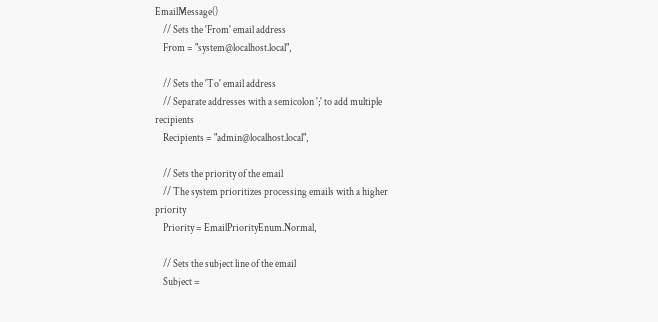EmailMessage()
    // Sets the 'From' email address
    From = "system@localhost.local",

    // Sets the 'To' email address
    // Separate addresses with a semicolon ';' to add multiple recipients
    Recipients = "admin@localhost.local",

    // Sets the priority of the email
    // The system prioritizes processing emails with a higher priority
    Priority = EmailPriorityEnum.Normal,

    // Sets the subject line of the email
    Subject =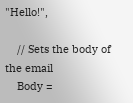"Hello!",

    // Sets the body of the email
    Body =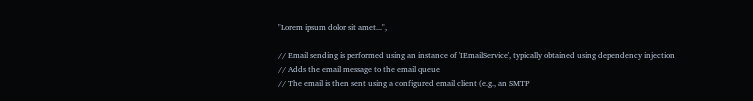"Lorem ipsum dolor sit amet...",

// Email sending is performed using an instance of 'IEmailService', typically obtained using dependency injection
// Adds the email message to the email queue
// The email is then sent using a configured email client (e.g., an SMTP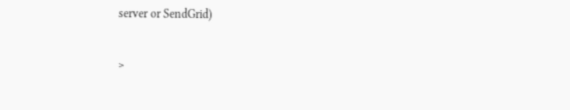server or SendGrid)

>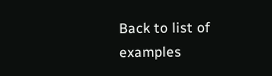Back to list of examples